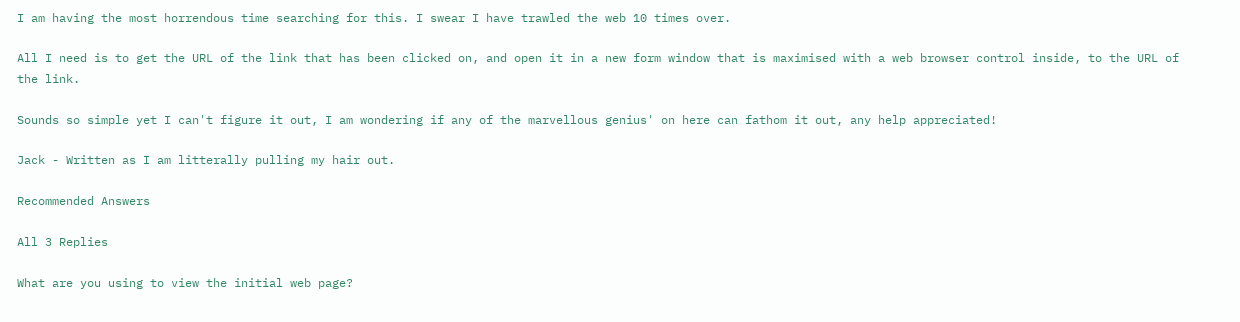I am having the most horrendous time searching for this. I swear I have trawled the web 10 times over.

All I need is to get the URL of the link that has been clicked on, and open it in a new form window that is maximised with a web browser control inside, to the URL of the link.

Sounds so simple yet I can't figure it out, I am wondering if any of the marvellous genius' on here can fathom it out, any help appreciated!

Jack - Written as I am litterally pulling my hair out.

Recommended Answers

All 3 Replies

What are you using to view the initial web page?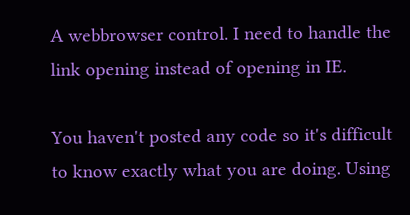A webbrowser control. I need to handle the link opening instead of opening in IE.

You haven't posted any code so it's difficult to know exactly what you are doing. Using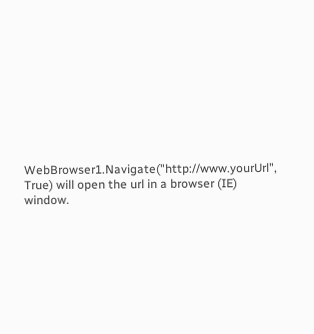WebBrowser1.Navigate("http://www.yourUrl", True) will open the url in a browser (IE) window.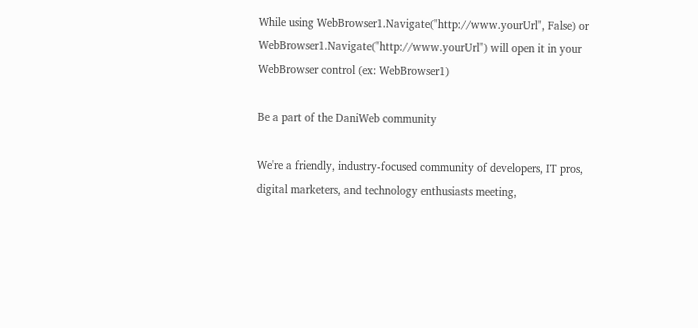While using WebBrowser1.Navigate("http://www.yourUrl", False) or WebBrowser1.Navigate("http://www.yourUrl") will open it in your WebBrowser control (ex: WebBrowser1)

Be a part of the DaniWeb community

We're a friendly, industry-focused community of developers, IT pros, digital marketers, and technology enthusiasts meeting,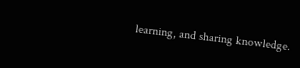learning, and sharing knowledge.